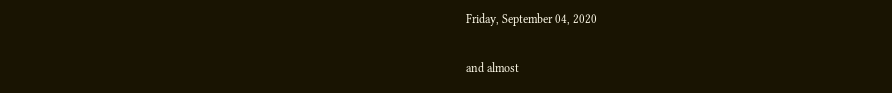Friday, September 04, 2020

and almost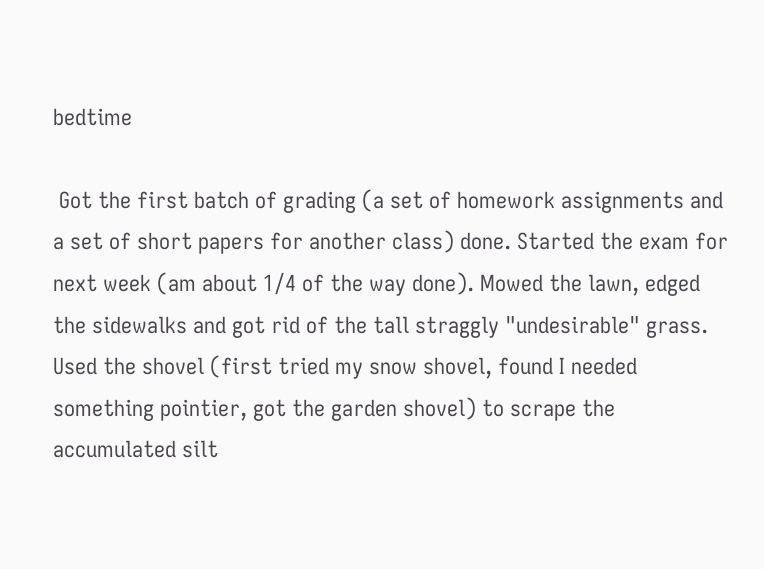bedtime

 Got the first batch of grading (a set of homework assignments and a set of short papers for another class) done. Started the exam for next week (am about 1/4 of the way done). Mowed the lawn, edged the sidewalks and got rid of the tall straggly "undesirable" grass. Used the shovel (first tried my snow shovel, found I needed something pointier, got the garden shovel) to scrape the accumulated silt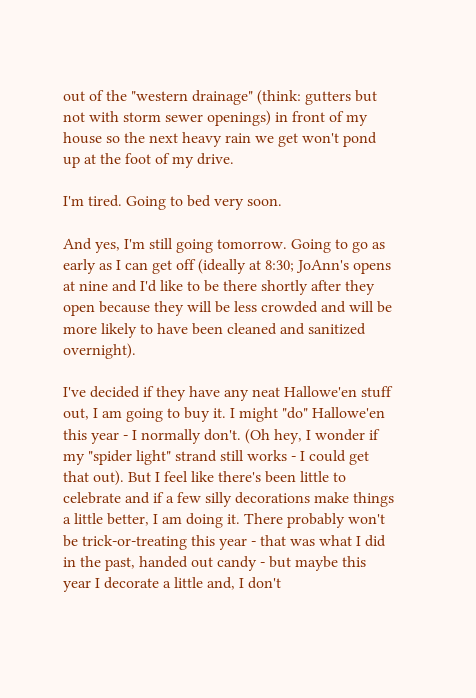out of the "western drainage" (think: gutters but not with storm sewer openings) in front of my house so the next heavy rain we get won't pond up at the foot of my drive.

I'm tired. Going to bed very soon.

And yes, I'm still going tomorrow. Going to go as early as I can get off (ideally at 8:30; JoAnn's opens at nine and I'd like to be there shortly after they open because they will be less crowded and will be more likely to have been cleaned and sanitized overnight).

I've decided if they have any neat Hallowe'en stuff out, I am going to buy it. I might "do" Hallowe'en this year - I normally don't. (Oh hey, I wonder if my "spider light" strand still works - I could get that out). But I feel like there's been little to celebrate and if a few silly decorations make things  a little better, I am doing it. There probably won't be trick-or-treating this year - that was what I did in the past, handed out candy - but maybe this year I decorate a little and, I don't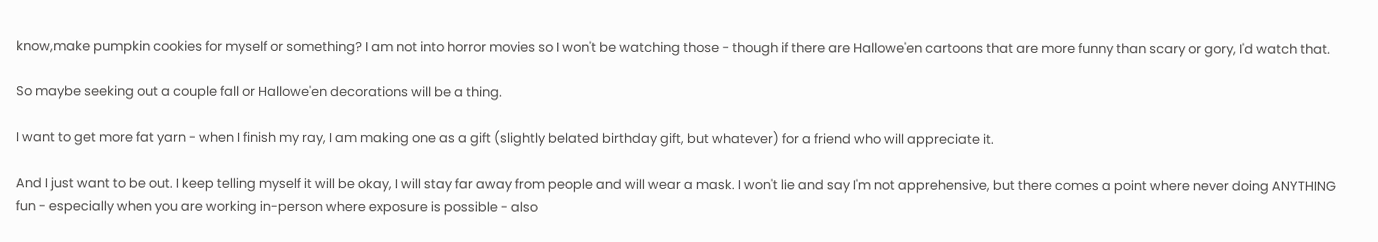know,make pumpkin cookies for myself or something? I am not into horror movies so I won't be watching those - though if there are Hallowe'en cartoons that are more funny than scary or gory, I'd watch that.

So maybe seeking out a couple fall or Hallowe'en decorations will be a thing.

I want to get more fat yarn - when I finish my ray, I am making one as a gift (slightly belated birthday gift, but whatever) for a friend who will appreciate it.

And I just want to be out. I keep telling myself it will be okay, I will stay far away from people and will wear a mask. I won't lie and say I'm not apprehensive, but there comes a point where never doing ANYTHING fun - especially when you are working in-person where exposure is possible - also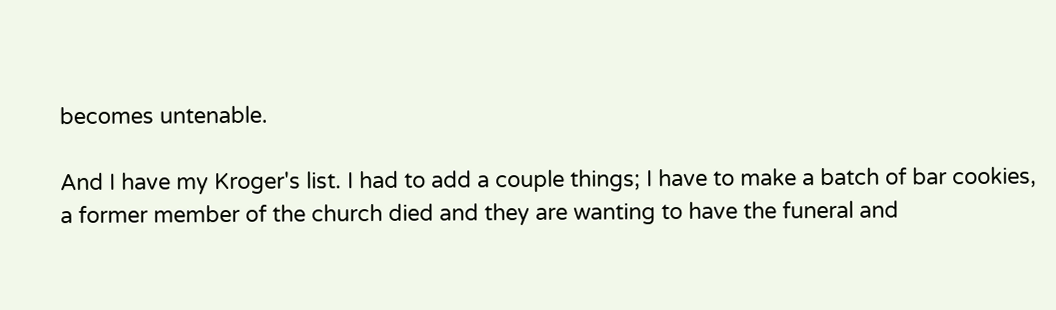becomes untenable.

And I have my Kroger's list. I had to add a couple things; I have to make a batch of bar cookies, a former member of the church died and they are wanting to have the funeral and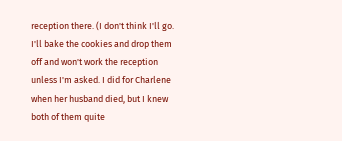reception there. (I don't think I'll go. I'll bake the cookies and drop them off and won't work the reception unless I'm asked. I did for Charlene when her husband died, but I knew both of them quite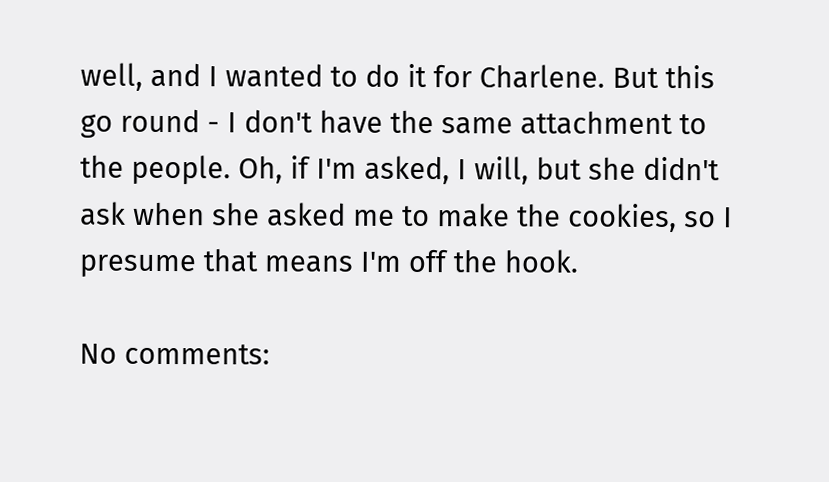well, and I wanted to do it for Charlene. But this go round - I don't have the same attachment to the people. Oh, if I'm asked, I will, but she didn't ask when she asked me to make the cookies, so I presume that means I'm off the hook.

No comments: